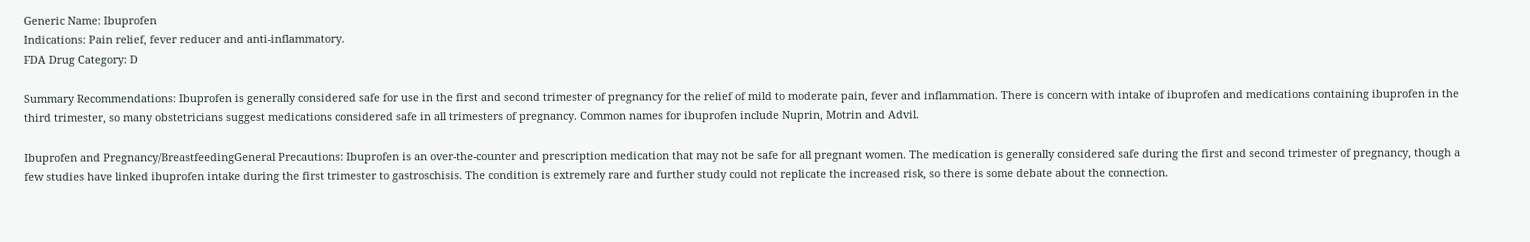Generic Name: Ibuprofen
Indications: Pain relief, fever reducer and anti-inflammatory.
FDA Drug Category: D

Summary Recommendations: Ibuprofen is generally considered safe for use in the first and second trimester of pregnancy for the relief of mild to moderate pain, fever and inflammation. There is concern with intake of ibuprofen and medications containing ibuprofen in the third trimester, so many obstetricians suggest medications considered safe in all trimesters of pregnancy. Common names for ibuprofen include Nuprin, Motrin and Advil.

Ibuprofen and Pregnancy/BreastfeedingGeneral Precautions: Ibuprofen is an over-the-counter and prescription medication that may not be safe for all pregnant women. The medication is generally considered safe during the first and second trimester of pregnancy, though a few studies have linked ibuprofen intake during the first trimester to gastroschisis. The condition is extremely rare and further study could not replicate the increased risk, so there is some debate about the connection.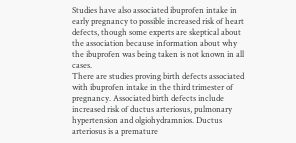Studies have also associated ibuprofen intake in early pregnancy to possible increased risk of heart defects, though some experts are skeptical about the association because information about why the ibuprofen was being taken is not known in all cases.
There are studies proving birth defects associated with ibuprofen intake in the third trimester of pregnancy. Associated birth defects include increased risk of ductus arteriosus, pulmonary hypertension and olgiohydramnios. Ductus arteriosus is a premature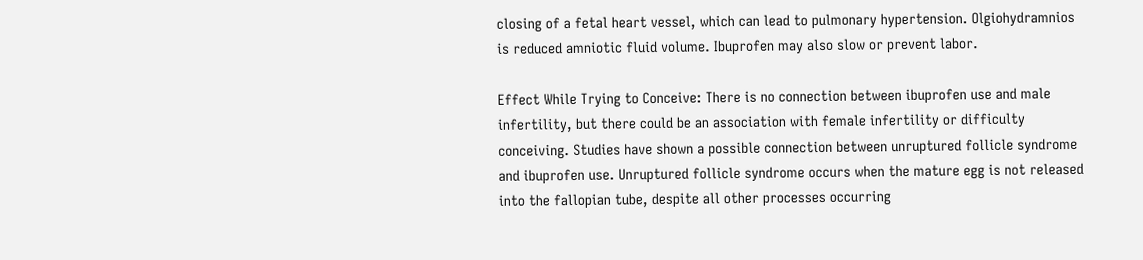closing of a fetal heart vessel, which can lead to pulmonary hypertension. Olgiohydramnios is reduced amniotic fluid volume. Ibuprofen may also slow or prevent labor.

Effect While Trying to Conceive: There is no connection between ibuprofen use and male infertility, but there could be an association with female infertility or difficulty conceiving. Studies have shown a possible connection between unruptured follicle syndrome and ibuprofen use. Unruptured follicle syndrome occurs when the mature egg is not released into the fallopian tube, despite all other processes occurring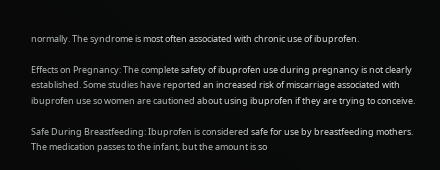normally. The syndrome is most often associated with chronic use of ibuprofen.

Effects on Pregnancy: The complete safety of ibuprofen use during pregnancy is not clearly established. Some studies have reported an increased risk of miscarriage associated with ibuprofen use so women are cautioned about using ibuprofen if they are trying to conceive.

Safe During Breastfeeding: Ibuprofen is considered safe for use by breastfeeding mothers. The medication passes to the infant, but the amount is so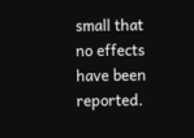small that no effects have been reported.